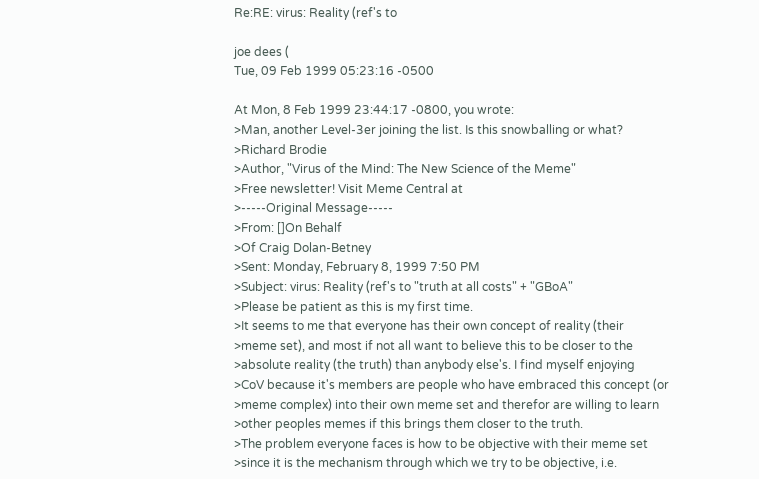Re:RE: virus: Reality (ref's to

joe dees (
Tue, 09 Feb 1999 05:23:16 -0500

At Mon, 8 Feb 1999 23:44:17 -0800, you wrote:
>Man, another Level-3er joining the list. Is this snowballing or what?
>Richard Brodie
>Author, "Virus of the Mind: The New Science of the Meme"
>Free newsletter! Visit Meme Central at
>-----Original Message-----
>From: []On Behalf
>Of Craig Dolan-Betney
>Sent: Monday, February 8, 1999 7:50 PM
>Subject: virus: Reality (ref's to "truth at all costs" + "GBoA"
>Please be patient as this is my first time.
>It seems to me that everyone has their own concept of reality (their
>meme set), and most if not all want to believe this to be closer to the
>absolute reality (the truth) than anybody else's. I find myself enjoying
>CoV because it's members are people who have embraced this concept (or
>meme complex) into their own meme set and therefor are willing to learn
>other peoples memes if this brings them closer to the truth.
>The problem everyone faces is how to be objective with their meme set
>since it is the mechanism through which we try to be objective, i.e.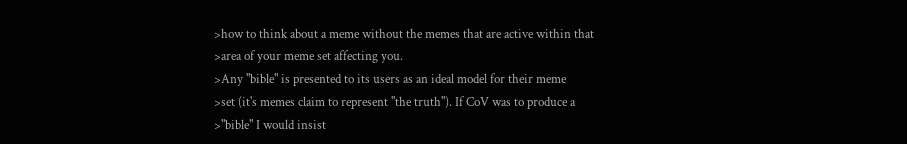>how to think about a meme without the memes that are active within that
>area of your meme set affecting you.
>Any "bible" is presented to its users as an ideal model for their meme
>set (it's memes claim to represent "the truth"). If CoV was to produce a
>"bible" I would insist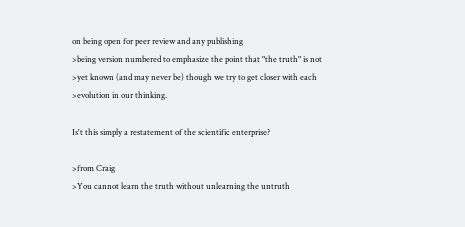on being open for peer review and any publishing
>being version numbered to emphasize the point that "the truth" is not
>yet known (and may never be) though we try to get closer with each
>evolution in our thinking.

Is't this simply a restatement of the scientific enterprise?

>from Craig
>You cannot learn the truth without unlearning the untruth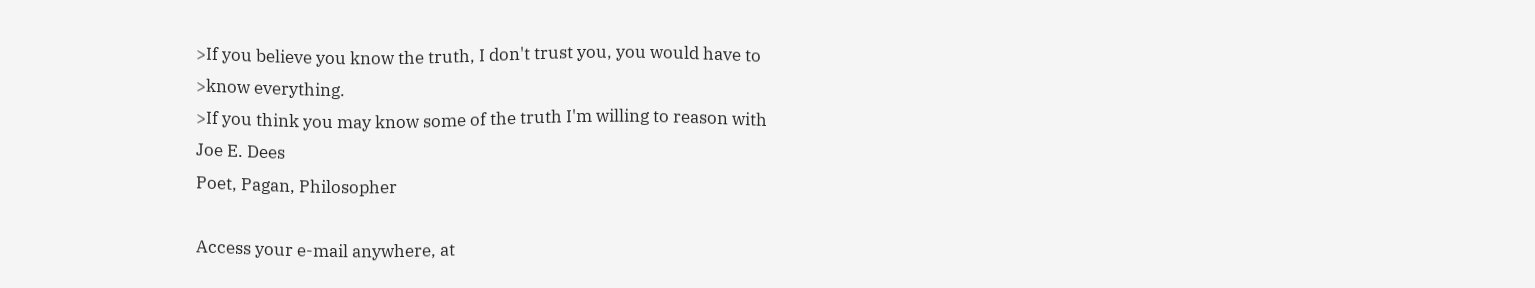>If you believe you know the truth, I don't trust you, you would have to
>know everything.
>If you think you may know some of the truth I'm willing to reason with
Joe E. Dees
Poet, Pagan, Philosopher

Access your e-mail anywhere, at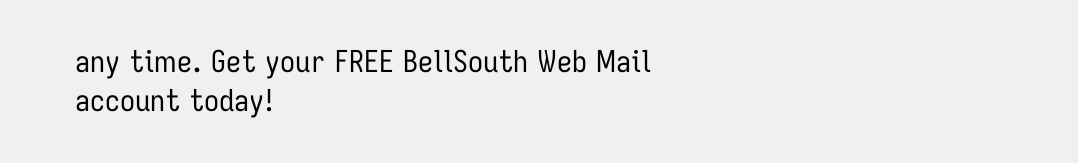any time. Get your FREE BellSouth Web Mail account today!